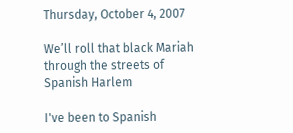Thursday, October 4, 2007

We’ll roll that black Mariah through the streets of Spanish Harlem

I've been to Spanish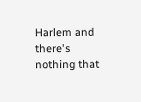Harlem and there's nothing that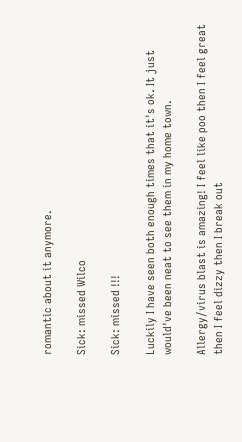romantic about it anymore.

Sick: missed Wilco

Sick: missed !!!

Luckily I have seen both enough times that it's ok. It just would've been neat to see them in my home town.

Allergy/virus blast is amazing! I feel like poo then I feel great then I feel dizzy then I break out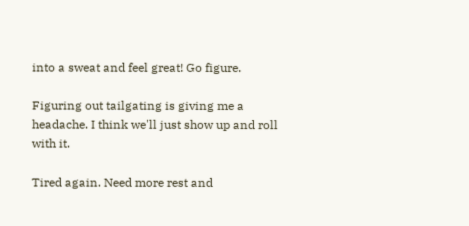into a sweat and feel great! Go figure.

Figuring out tailgating is giving me a headache. I think we'll just show up and roll with it.

Tired again. Need more rest and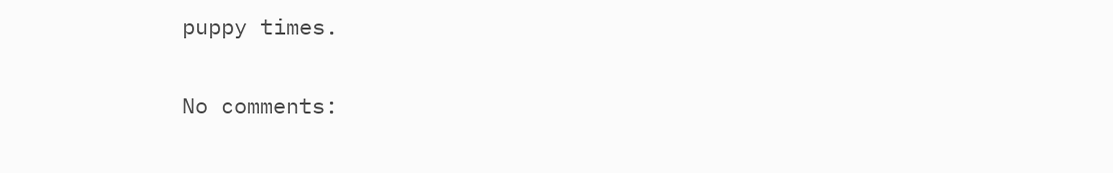puppy times.

No comments: